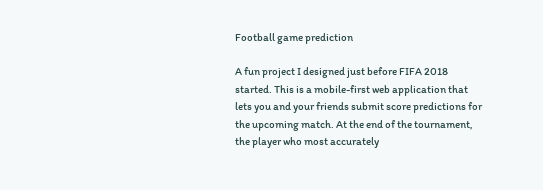Football game prediction

A fun project I designed just before FIFA 2018 started. This is a mobile-first web application that lets you and your friends submit score predictions for the upcoming match. At the end of the tournament, the player who most accurately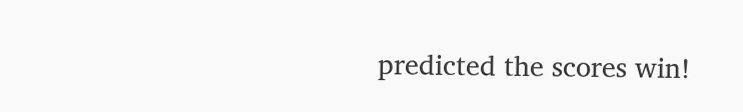predicted the scores win!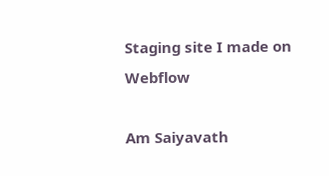Staging site I made on Webflow

Am Saiyavath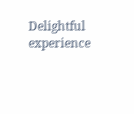Delightful experience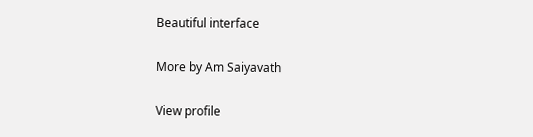Beautiful interface

More by Am Saiyavath

View profile